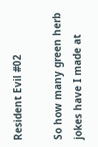Resident Evil #02

So how many green herb jokes have I made at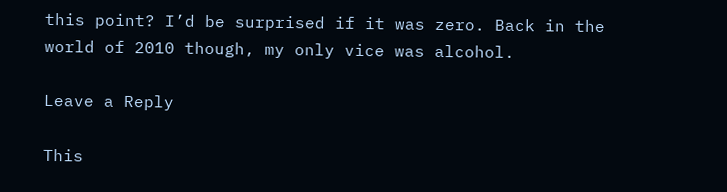this point? I’d be surprised if it was zero. Back in the world of 2010 though, my only vice was alcohol.

Leave a Reply

This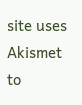site uses Akismet to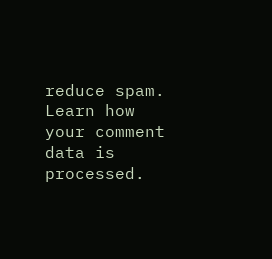reduce spam. Learn how your comment data is processed.